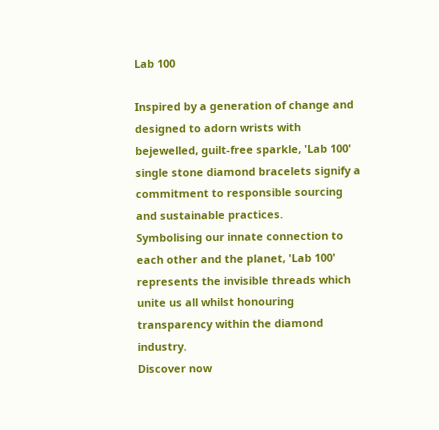Lab 100

Inspired by a generation of change and designed to adorn wrists with bejewelled, guilt-free sparkle, 'Lab 100' single stone diamond bracelets signify a commitment to responsible sourcing and sustainable practices.
Symbolising our innate connection to each other and the planet, 'Lab 100' represents the invisible threads which unite us all whilst honouring transparency within the diamond industry.
Discover now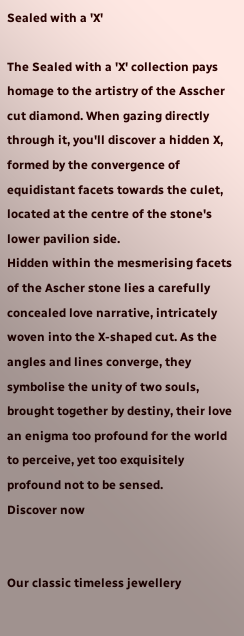Sealed with a 'X'

The Sealed with a 'X' collection pays homage to the artistry of the Asscher cut diamond. When gazing directly through it, you'll discover a hidden X, formed by the convergence of equidistant facets towards the culet, located at the centre of the stone's lower pavilion side.
Hidden within the mesmerising facets of the Ascher stone lies a carefully concealed love narrative, intricately woven into the X-shaped cut. As the angles and lines converge, they symbolise the unity of two souls, brought together by destiny, their love an enigma too profound for the world to perceive, yet too exquisitely profound not to be sensed.
Discover now


Our classic timeless jewellery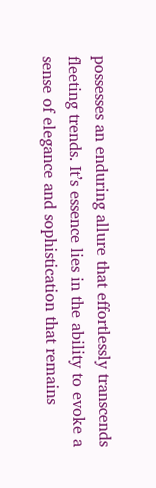possesses an enduring allure that effortlessly transcends fleeting trends. It’s essence lies in the ability to evoke a sense of elegance and sophistication that remains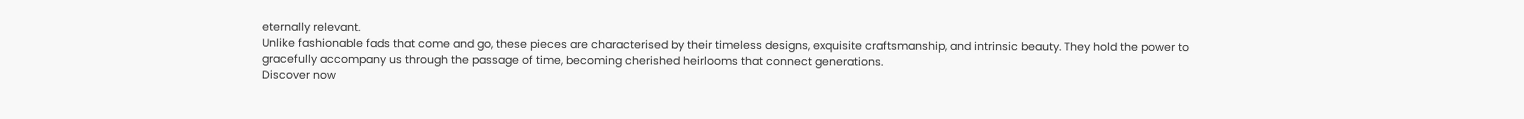eternally relevant.
Unlike fashionable fads that come and go, these pieces are characterised by their timeless designs, exquisite craftsmanship, and intrinsic beauty. They hold the power to gracefully accompany us through the passage of time, becoming cherished heirlooms that connect generations.
Discover now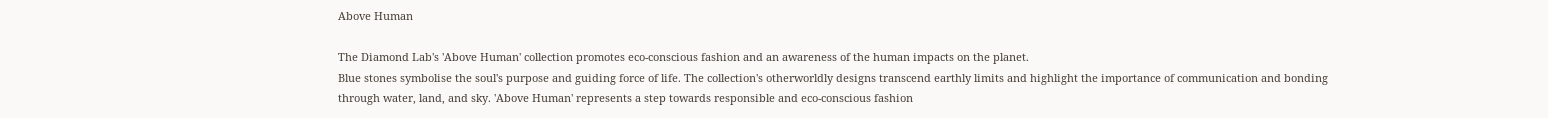Above Human

The Diamond Lab's 'Above Human' collection promotes eco-conscious fashion and an awareness of the human impacts on the planet.
Blue stones symbolise the soul's purpose and guiding force of life. The collection's otherworldly designs transcend earthly limits and highlight the importance of communication and bonding through water, land, and sky. 'Above Human' represents a step towards responsible and eco-conscious fashion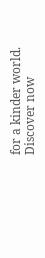for a kinder world.
Discover now